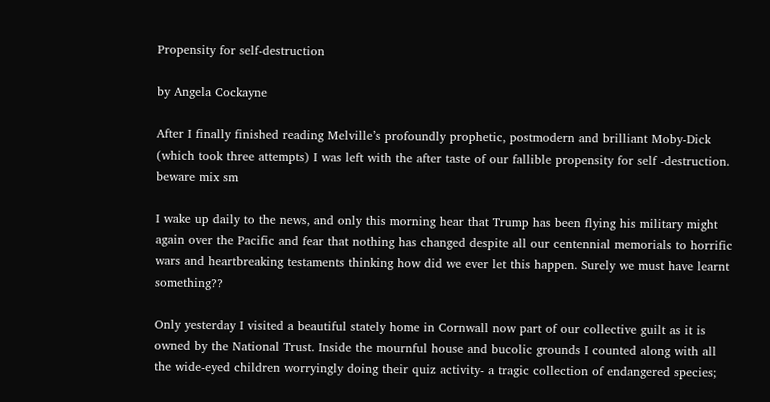Propensity for self-destruction

by Angela Cockayne

After I finally finished reading Melville’s profoundly prophetic, postmodern and brilliant Moby-Dick (which took three attempts) I was left with the after taste of our fallible propensity for self -destruction.   beware mix sm

I wake up daily to the news, and only this morning hear that Trump has been flying his military might again over the Pacific and fear that nothing has changed despite all our centennial memorials to horrific wars and heartbreaking testaments thinking how did we ever let this happen. Surely we must have learnt something??

Only yesterday I visited a beautiful stately home in Cornwall now part of our collective guilt as it is owned by the National Trust. Inside the mournful house and bucolic grounds I counted along with all the wide-eyed children worryingly doing their quiz activity- a tragic collection of endangered species;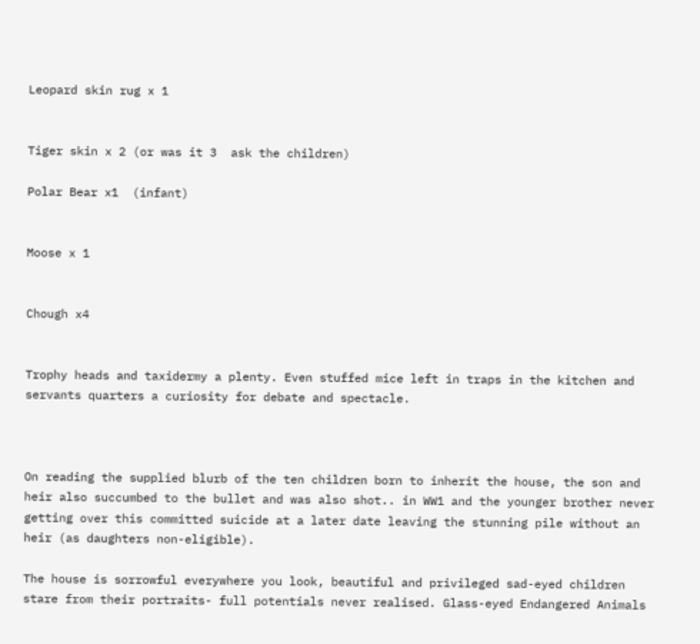Leopard skin rug x 1


Tiger skin x 2 (or was it 3  ask the children)

Polar Bear x1  (infant)


Moose x 1


Chough x4


Trophy heads and taxidermy a plenty. Even stuffed mice left in traps in the kitchen and servants quarters a curiosity for debate and spectacle.



On reading the supplied blurb of the ten children born to inherit the house, the son and heir also succumbed to the bullet and was also shot.. in WW1 and the younger brother never getting over this committed suicide at a later date leaving the stunning pile without an heir (as daughters non-eligible).

The house is sorrowful everywhere you look, beautiful and privileged sad-eyed children stare from their portraits- full potentials never realised. Glass-eyed Endangered Animals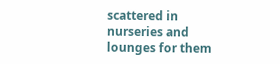scattered in nurseries and lounges for them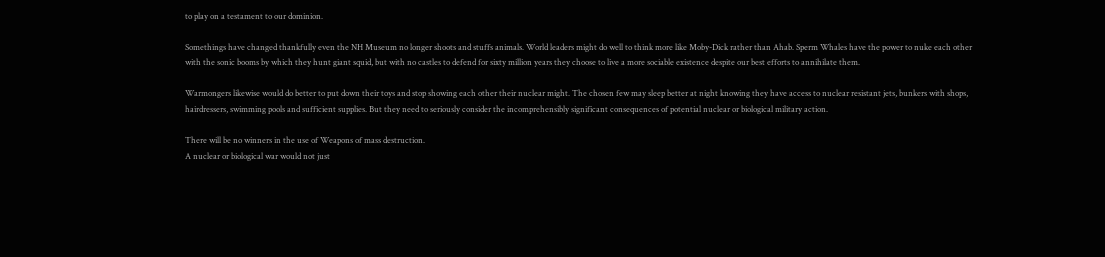to play on a testament to our dominion.

Somethings have changed thankfully even the NH Museum no longer shoots and stuffs animals. World leaders might do well to think more like Moby-Dick rather than Ahab. Sperm Whales have the power to nuke each other with the sonic booms by which they hunt giant squid, but with no castles to defend for sixty million years they choose to live a more sociable existence despite our best efforts to annihilate them.

Warmongers likewise would do better to put down their toys and stop showing each other their nuclear might. The chosen few may sleep better at night knowing they have access to nuclear resistant jets, bunkers with shops, hairdressers, swimming pools and sufficient supplies. But they need to seriously consider the incomprehensibly significant consequences of potential nuclear or biological military action.

There will be no winners in the use of Weapons of mass destruction.
A nuclear or biological war would not just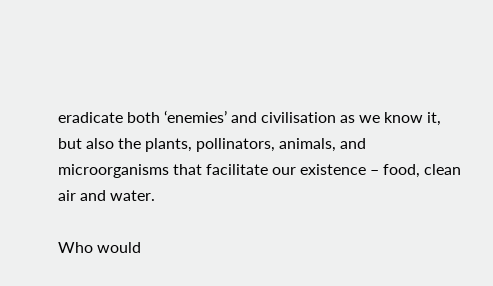eradicate both ‘enemies’ and civilisation as we know it, but also the plants, pollinators, animals, and microorganisms that facilitate our existence – food, clean air and water.

Who would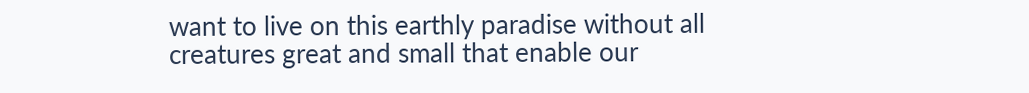want to live on this earthly paradise without all creatures great and small that enable our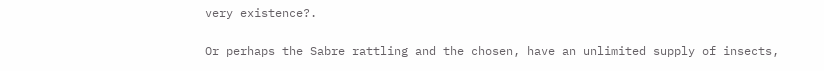very existence?.

Or perhaps the Sabre rattling and the chosen, have an unlimited supply of insects,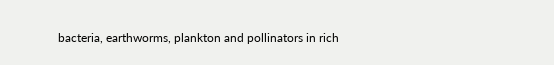bacteria, earthworms, plankton and pollinators in rich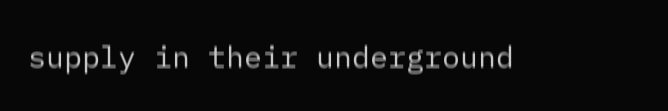supply in their underground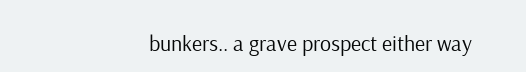bunkers.. a grave prospect either way